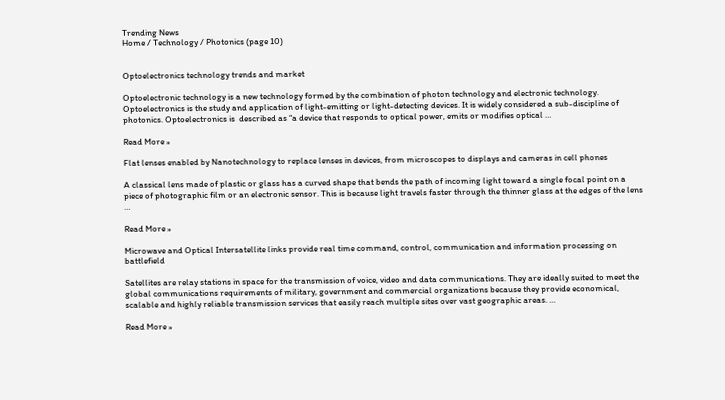Trending News
Home / Technology / Photonics (page 10)


Optoelectronics technology trends and market

Optoelectronic technology is a new technology formed by the combination of photon technology and electronic technology. Optoelectronics is the study and application of light-emitting or light-detecting devices. It is widely considered a sub-discipline of photonics. Optoelectronics is  described as “a device that responds to optical power, emits or modifies optical …

Read More »

Flat lenses enabled by Nanotechnology to replace lenses in devices, from microscopes to displays and cameras in cell phones

A classical lens made of plastic or glass has a curved shape that bends the path of incoming light toward a single focal point on a piece of photographic film or an electronic sensor. This is because light travels faster through the thinner glass at the edges of the lens …

Read More »

Microwave and Optical Intersatellite links provide real time command, control, communication and information processing on battlefield

Satellites are relay stations in space for the transmission of voice, video and data communications. They are ideally suited to meet the global communications requirements of military, government and commercial organizations because they provide economical, scalable and highly reliable transmission services that easily reach multiple sites over vast geographic areas. …

Read More »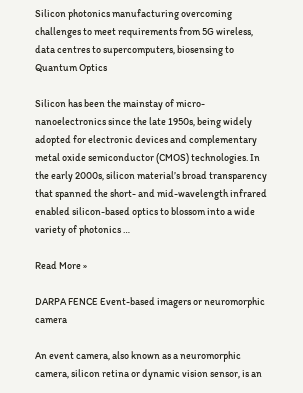Silicon photonics manufacturing overcoming challenges to meet requirements from 5G wireless, data centres to supercomputers, biosensing to Quantum Optics

Silicon has been the mainstay of micro-nanoelectronics since the late 1950s, being widely adopted for electronic devices and complementary metal oxide semiconductor (CMOS) technologies. In the early 2000s, silicon material’s broad transparency that spanned the short- and mid-wavelength infrared enabled silicon-based optics to blossom into a wide variety of photonics …

Read More »

DARPA FENCE Event-based imagers or neuromorphic camera

An event camera, also known as a neuromorphic camera, silicon retina or dynamic vision sensor, is an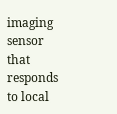imaging sensor that responds to local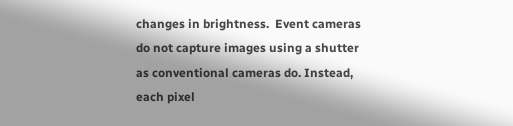changes in brightness.  Event cameras do not capture images using a shutter as conventional cameras do. Instead, each pixel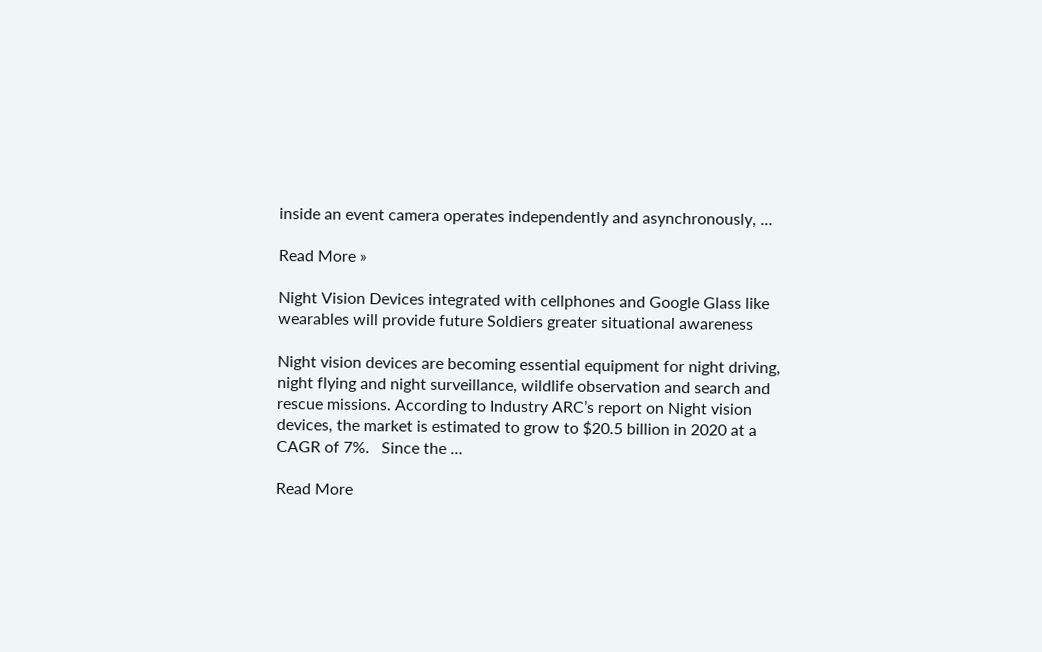inside an event camera operates independently and asynchronously, …

Read More »

Night Vision Devices integrated with cellphones and Google Glass like wearables will provide future Soldiers greater situational awareness

Night vision devices are becoming essential equipment for night driving, night flying and night surveillance, wildlife observation and search and rescue missions. According to Industry ARC’s report on Night vision devices, the market is estimated to grow to $20.5 billion in 2020 at a CAGR of 7%.   Since the …

Read More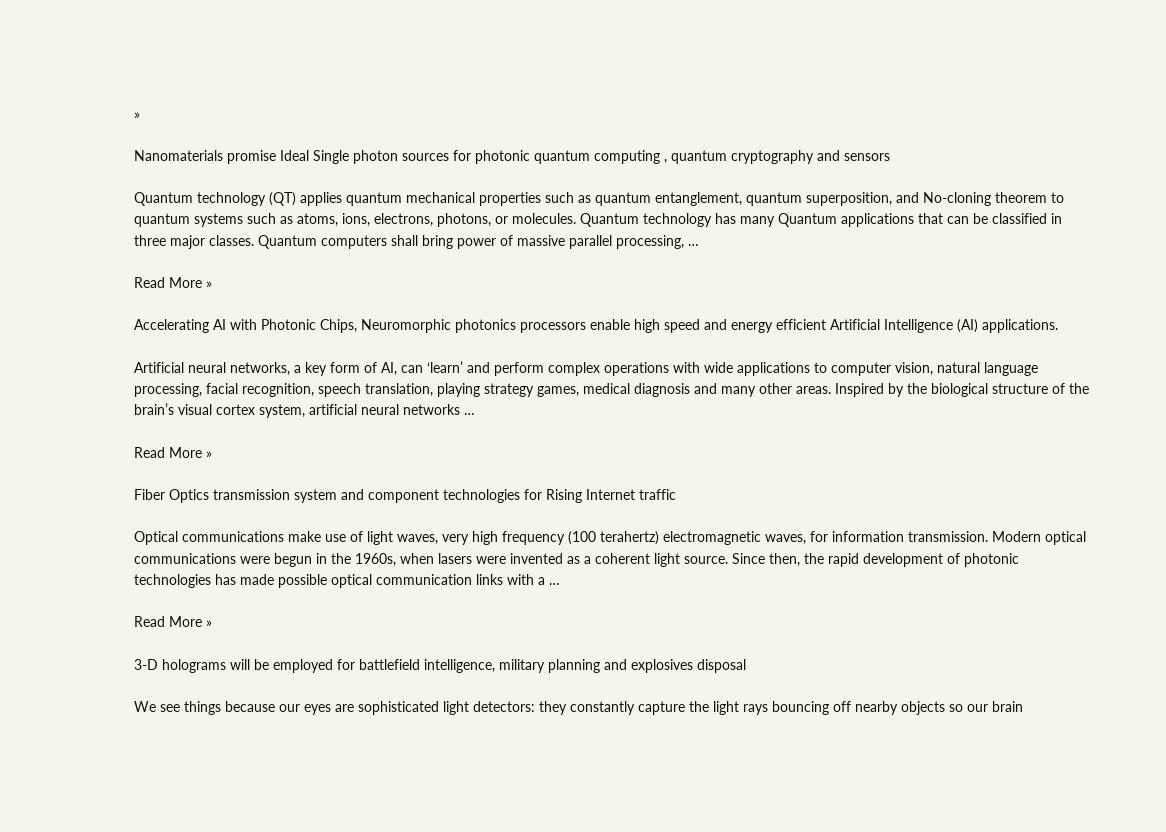»

Nanomaterials promise Ideal Single photon sources for photonic quantum computing , quantum cryptography and sensors

Quantum technology (QT) applies quantum mechanical properties such as quantum entanglement, quantum superposition, and No-cloning theorem to quantum systems such as atoms, ions, electrons, photons, or molecules. Quantum technology has many Quantum applications that can be classified in three major classes. Quantum computers shall bring power of massive parallel processing, …

Read More »

Accelerating AI with Photonic Chips, Neuromorphic photonics processors enable high speed and energy efficient Artificial Intelligence (AI) applications.

Artificial neural networks, a key form of AI, can ‘learn’ and perform complex operations with wide applications to computer vision, natural language processing, facial recognition, speech translation, playing strategy games, medical diagnosis and many other areas. Inspired by the biological structure of the brain’s visual cortex system, artificial neural networks …

Read More »

Fiber Optics transmission system and component technologies for Rising Internet traffic

Optical communications make use of light waves, very high frequency (100 terahertz) electromagnetic waves, for information transmission. Modern optical communications were begun in the 1960s, when lasers were invented as a coherent light source. Since then, the rapid development of photonic technologies has made possible optical communication links with a …

Read More »

3-D holograms will be employed for battlefield intelligence, military planning and explosives disposal

We see things because our eyes are sophisticated light detectors: they constantly capture the light rays bouncing off nearby objects so our brain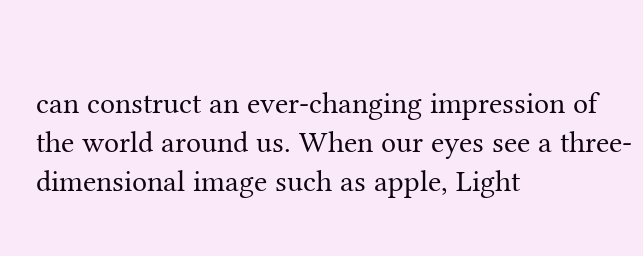can construct an ever-changing impression of the world around us. When our eyes see a three-dimensional image such as apple, Light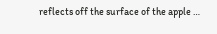reflects off the surface of the apple …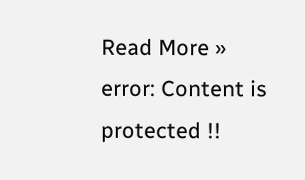Read More »
error: Content is protected !!